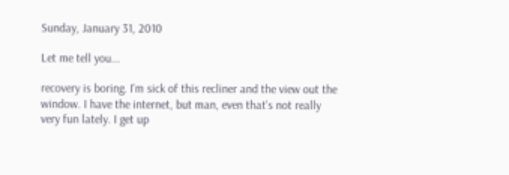Sunday, January 31, 2010

Let me tell you...

recovery is boring. I'm sick of this recliner and the view out the window. I have the internet, but man, even that's not really very fun lately. I get up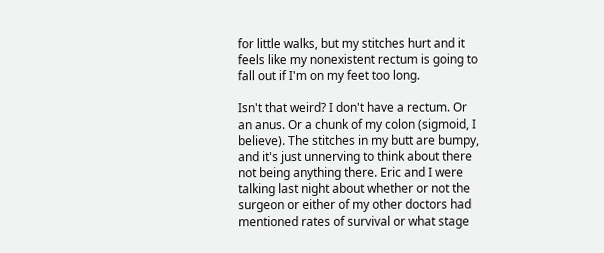for little walks, but my stitches hurt and it feels like my nonexistent rectum is going to fall out if I'm on my feet too long.

Isn't that weird? I don't have a rectum. Or an anus. Or a chunk of my colon (sigmoid, I believe). The stitches in my butt are bumpy, and it's just unnerving to think about there not being anything there. Eric and I were talking last night about whether or not the surgeon or either of my other doctors had mentioned rates of survival or what stage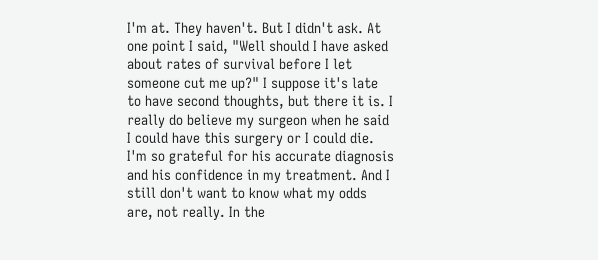I'm at. They haven't. But I didn't ask. At one point I said, "Well should I have asked about rates of survival before I let someone cut me up?" I suppose it's late to have second thoughts, but there it is. I really do believe my surgeon when he said I could have this surgery or I could die. I'm so grateful for his accurate diagnosis and his confidence in my treatment. And I still don't want to know what my odds are, not really. In the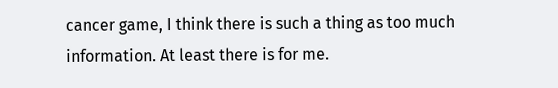cancer game, I think there is such a thing as too much information. At least there is for me.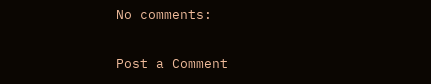No comments:

Post a Comment